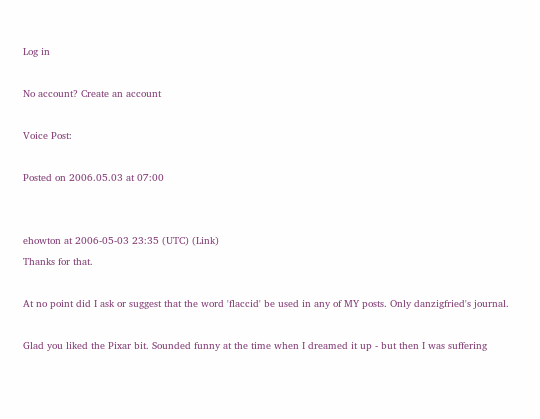Log in

No account? Create an account

Voice Post:

Posted on 2006.05.03 at 07:00


ehowton at 2006-05-03 23:35 (UTC) (Link)
Thanks for that.

At no point did I ask or suggest that the word 'flaccid' be used in any of MY posts. Only danzigfried's journal.

Glad you liked the Pixar bit. Sounded funny at the time when I dreamed it up - but then I was suffering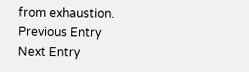from exhaustion.
Previous Entry  Next Entry